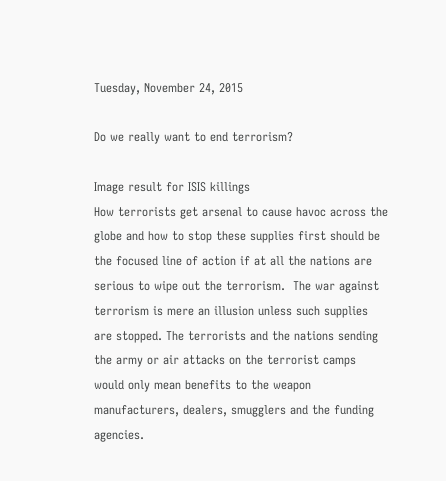Tuesday, November 24, 2015

Do we really want to end terrorism?

Image result for ISIS killings
How terrorists get arsenal to cause havoc across the globe and how to stop these supplies first should be the focused line of action if at all the nations are serious to wipe out the terrorism.  The war against terrorism is mere an illusion unless such supplies are stopped. The terrorists and the nations sending the army or air attacks on the terrorist camps would only mean benefits to the weapon manufacturers, dealers, smugglers and the funding agencies.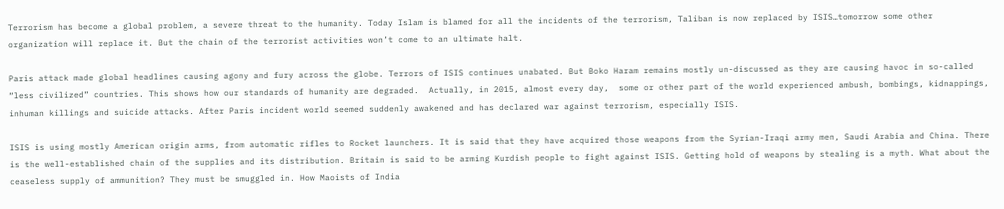Terrorism has become a global problem, a severe threat to the humanity. Today Islam is blamed for all the incidents of the terrorism, Taliban is now replaced by ISIS…tomorrow some other organization will replace it. But the chain of the terrorist activities won’t come to an ultimate halt.

Paris attack made global headlines causing agony and fury across the globe. Terrors of ISIS continues unabated. But Boko Haram remains mostly un-discussed as they are causing havoc in so-called “less civilized” countries. This shows how our standards of humanity are degraded.  Actually, in 2015, almost every day,  some or other part of the world experienced ambush, bombings, kidnappings, inhuman killings and suicide attacks. After Paris incident world seemed suddenly awakened and has declared war against terrorism, especially ISIS.

ISIS is using mostly American origin arms, from automatic rifles to Rocket launchers. It is said that they have acquired those weapons from the Syrian-Iraqi army men, Saudi Arabia and China. There is the well-established chain of the supplies and its distribution. Britain is said to be arming Kurdish people to fight against ISIS. Getting hold of weapons by stealing is a myth. What about the ceaseless supply of ammunition? They must be smuggled in. How Maoists of India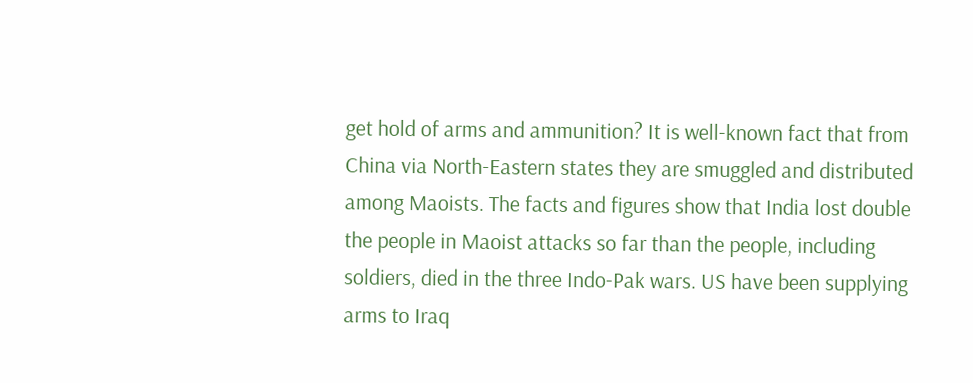get hold of arms and ammunition? It is well-known fact that from China via North-Eastern states they are smuggled and distributed among Maoists. The facts and figures show that India lost double the people in Maoist attacks so far than the people, including soldiers, died in the three Indo-Pak wars. US have been supplying arms to Iraq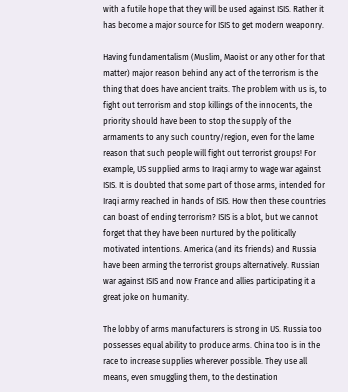with a futile hope that they will be used against ISIS. Rather it has become a major source for ISIS to get modern weaponry.

Having fundamentalism (Muslim, Maoist or any other for that matter) major reason behind any act of the terrorism is the thing that does have ancient traits. The problem with us is, to fight out terrorism and stop killings of the innocents, the priority should have been to stop the supply of the armaments to any such country/region, even for the lame reason that such people will fight out terrorist groups! For example, US supplied arms to Iraqi army to wage war against ISIS. It is doubted that some part of those arms, intended for Iraqi army reached in hands of ISIS. How then these countries can boast of ending terrorism? ISIS is a blot, but we cannot forget that they have been nurtured by the politically motivated intentions. America (and its friends) and Russia have been arming the terrorist groups alternatively. Russian war against ISIS and now France and allies participating it a great joke on humanity.

The lobby of arms manufacturers is strong in US. Russia too possesses equal ability to produce arms. China too is in the race to increase supplies wherever possible. They use all means, even smuggling them, to the destination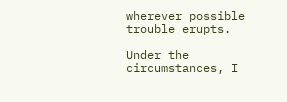wherever possible trouble erupts.

Under the circumstances, I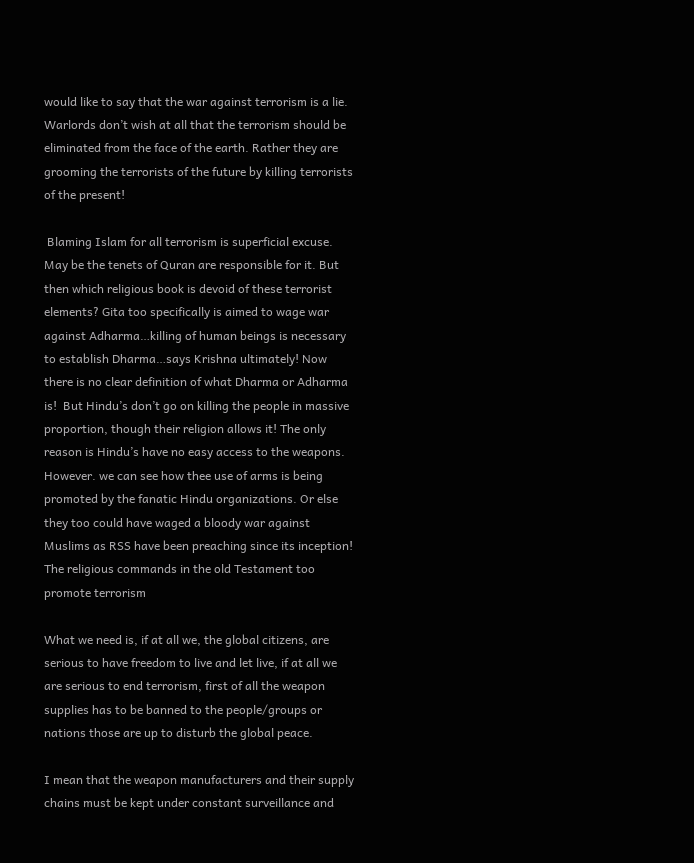would like to say that the war against terrorism is a lie. Warlords don’t wish at all that the terrorism should be eliminated from the face of the earth. Rather they are grooming the terrorists of the future by killing terrorists of the present!

 Blaming Islam for all terrorism is superficial excuse. May be the tenets of Quran are responsible for it. But then which religious book is devoid of these terrorist elements? Gita too specifically is aimed to wage war against Adharma…killing of human beings is necessary to establish Dharma…says Krishna ultimately! Now there is no clear definition of what Dharma or Adharma is!  But Hindu’s don’t go on killing the people in massive proportion, though their religion allows it! The only reason is Hindu’s have no easy access to the weapons. However. we can see how thee use of arms is being promoted by the fanatic Hindu organizations. Or else they too could have waged a bloody war against Muslims as RSS have been preaching since its inception! The religious commands in the old Testament too promote terrorism

What we need is, if at all we, the global citizens, are serious to have freedom to live and let live, if at all we are serious to end terrorism, first of all the weapon supplies has to be banned to the people/groups or nations those are up to disturb the global peace.

I mean that the weapon manufacturers and their supply chains must be kept under constant surveillance and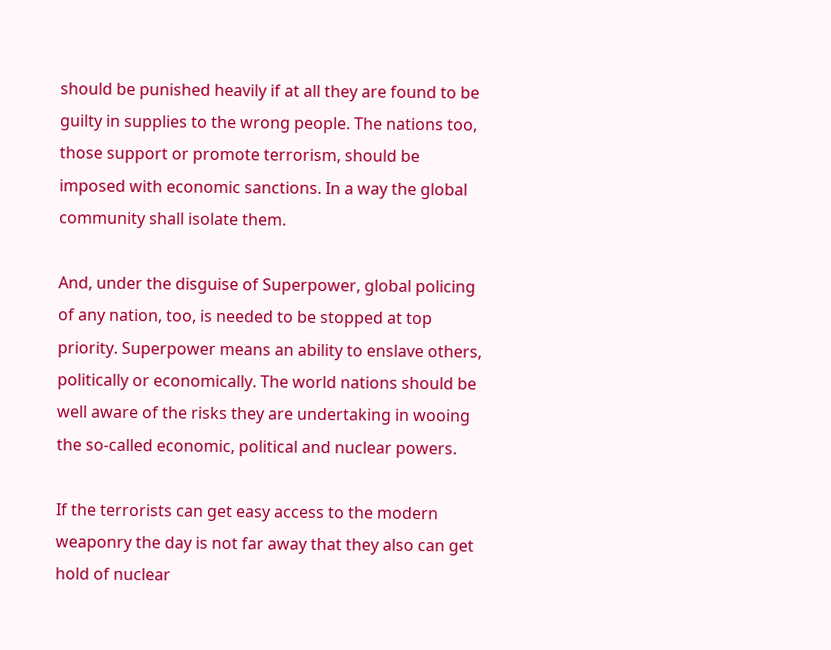should be punished heavily if at all they are found to be guilty in supplies to the wrong people. The nations too, those support or promote terrorism, should be imposed with economic sanctions. In a way the global community shall isolate them.

And, under the disguise of Superpower, global policing of any nation, too, is needed to be stopped at top priority. Superpower means an ability to enslave others, politically or economically. The world nations should be well aware of the risks they are undertaking in wooing the so-called economic, political and nuclear powers.

If the terrorists can get easy access to the modern weaponry the day is not far away that they also can get hold of nuclear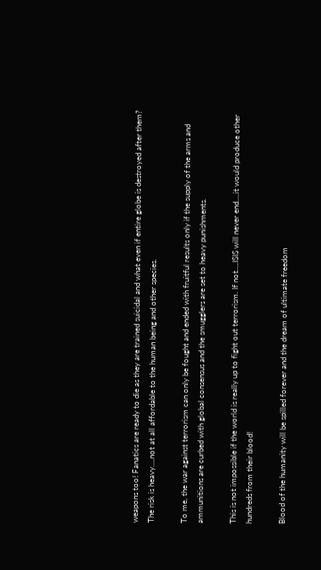weapons too! Fanatics are ready to die as they are trained suicidal and what even if entire globe is destroyed after them? The risk is heavy….not at all affordable to the human being and other species.

To me, the war against terrorism can only be fought and ended with fruitful results only if the supply of the arms and ammunitions are curbed with global consensus and the smugglers are set to heavy punishments.

This is not impossible if the world is really up to fight out terrorism. If not….ISIS will never end….it would produce other hundreds from their blood!

Blood of the humanity will be spilled forever and the dream of ultimate freedom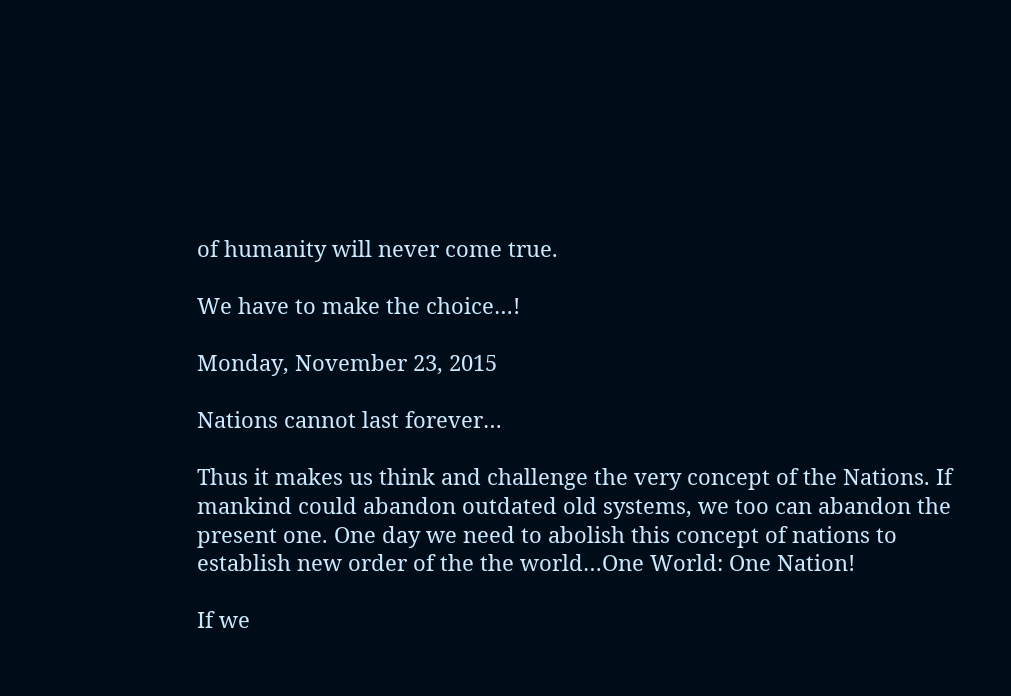of humanity will never come true.

We have to make the choice…!

Monday, November 23, 2015

Nations cannot last forever…

Thus it makes us think and challenge the very concept of the Nations. If mankind could abandon outdated old systems, we too can abandon the present one. One day we need to abolish this concept of nations to establish new order of the the world…One World: One Nation!

If we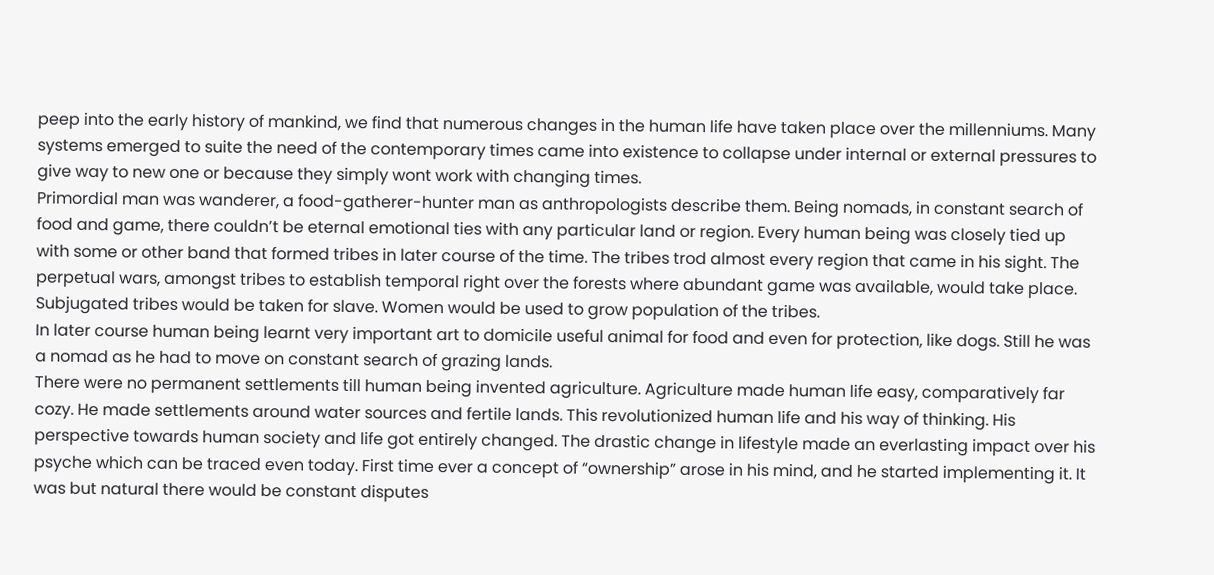peep into the early history of mankind, we find that numerous changes in the human life have taken place over the millenniums. Many systems emerged to suite the need of the contemporary times came into existence to collapse under internal or external pressures to give way to new one or because they simply wont work with changing times.
Primordial man was wanderer, a food-gatherer-hunter man as anthropologists describe them. Being nomads, in constant search of food and game, there couldn’t be eternal emotional ties with any particular land or region. Every human being was closely tied up with some or other band that formed tribes in later course of the time. The tribes trod almost every region that came in his sight. The perpetual wars, amongst tribes to establish temporal right over the forests where abundant game was available, would take place. Subjugated tribes would be taken for slave. Women would be used to grow population of the tribes.
In later course human being learnt very important art to domicile useful animal for food and even for protection, like dogs. Still he was a nomad as he had to move on constant search of grazing lands.
There were no permanent settlements till human being invented agriculture. Agriculture made human life easy, comparatively far cozy. He made settlements around water sources and fertile lands. This revolutionized human life and his way of thinking. His perspective towards human society and life got entirely changed. The drastic change in lifestyle made an everlasting impact over his psyche which can be traced even today. First time ever a concept of “ownership” arose in his mind, and he started implementing it. It was but natural there would be constant disputes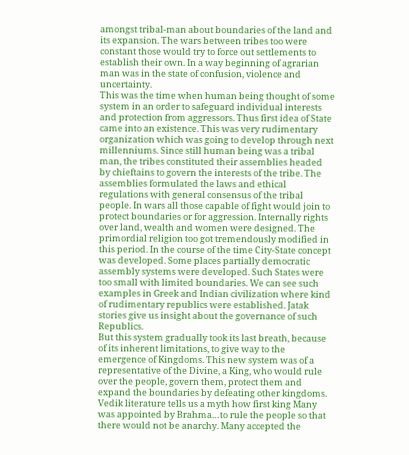amongst tribal-man about boundaries of the land and its expansion. The wars between tribes too were constant those would try to force out settlements to establish their own. In a way beginning of agrarian man was in the state of confusion, violence and uncertainty.
This was the time when human being thought of some system in an order to safeguard individual interests and protection from aggressors. Thus first idea of State came into an existence. This was very rudimentary organization which was going to develop through next millenniums. Since still human being was a tribal man, the tribes constituted their assemblies headed by chieftains to govern the interests of the tribe. The assemblies formulated the laws and ethical regulations with general consensus of the tribal people. In wars all those capable of fight would join to protect boundaries or for aggression. Internally rights over land, wealth and women were designed. The primordial religion too got tremendously modified in this period. In the course of the time City-State concept was developed. Some places partially democratic assembly systems were developed. Such States were too small with limited boundaries. We can see such examples in Greek and Indian civilization where kind of rudimentary republics were established. Jatak stories give us insight about the governance of such Republics.
But this system gradually took its last breath, because of its inherent limitations, to give way to the emergence of Kingdoms. This new system was of a representative of the Divine, a King, who would rule over the people, govern them, protect them and expand the boundaries by defeating other kingdoms. Vedik literature tells us a myth how first king Many was appointed by Brahma…to rule the people so that there would not be anarchy. Many accepted the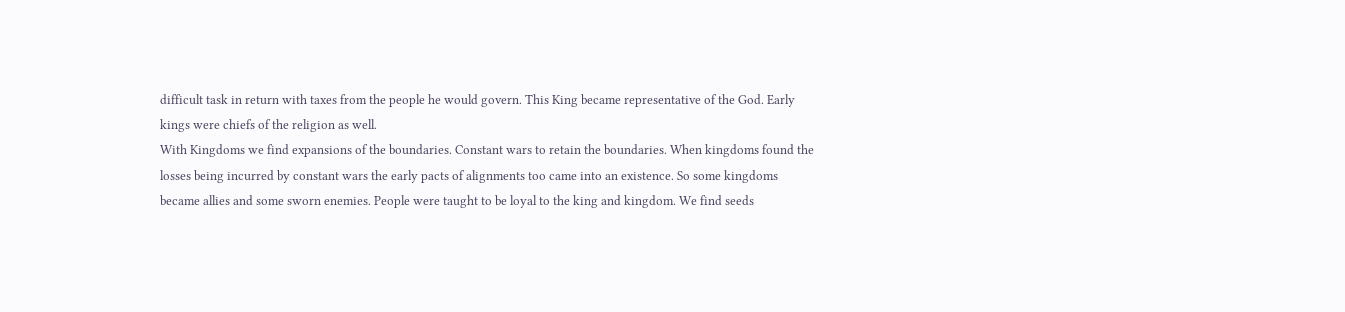difficult task in return with taxes from the people he would govern. This King became representative of the God. Early kings were chiefs of the religion as well.
With Kingdoms we find expansions of the boundaries. Constant wars to retain the boundaries. When kingdoms found the losses being incurred by constant wars the early pacts of alignments too came into an existence. So some kingdoms became allies and some sworn enemies. People were taught to be loyal to the king and kingdom. We find seeds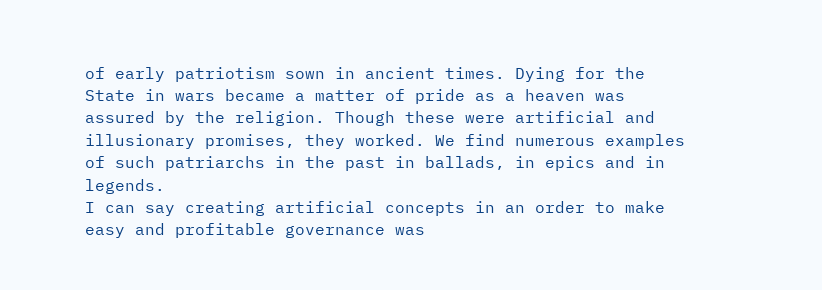of early patriotism sown in ancient times. Dying for the State in wars became a matter of pride as a heaven was assured by the religion. Though these were artificial and illusionary promises, they worked. We find numerous examples of such patriarchs in the past in ballads, in epics and in legends.
I can say creating artificial concepts in an order to make easy and profitable governance was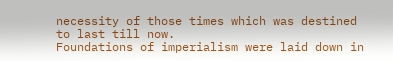necessity of those times which was destined to last till now.
Foundations of imperialism were laid down in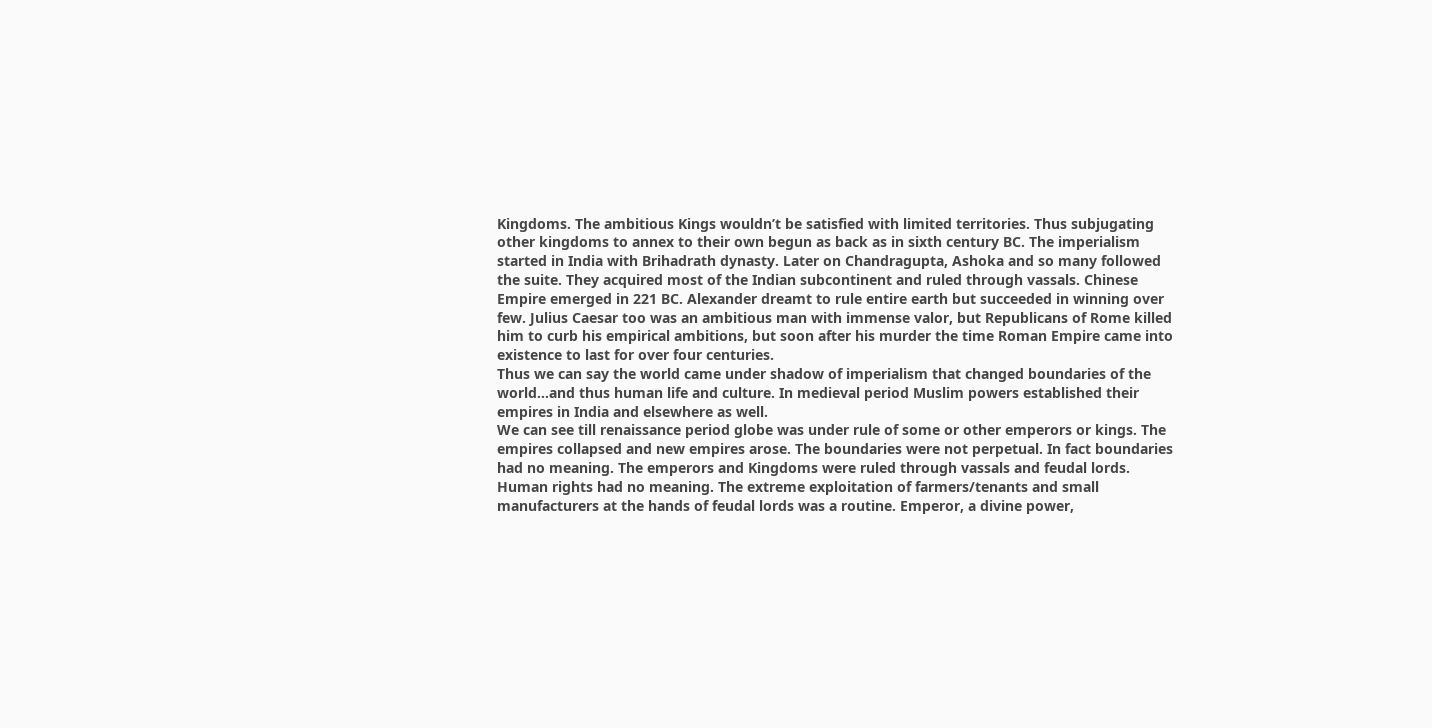Kingdoms. The ambitious Kings wouldn’t be satisfied with limited territories. Thus subjugating other kingdoms to annex to their own begun as back as in sixth century BC. The imperialism started in India with Brihadrath dynasty. Later on Chandragupta, Ashoka and so many followed the suite. They acquired most of the Indian subcontinent and ruled through vassals. Chinese Empire emerged in 221 BC. Alexander dreamt to rule entire earth but succeeded in winning over few. Julius Caesar too was an ambitious man with immense valor, but Republicans of Rome killed him to curb his empirical ambitions, but soon after his murder the time Roman Empire came into existence to last for over four centuries.
Thus we can say the world came under shadow of imperialism that changed boundaries of the world…and thus human life and culture. In medieval period Muslim powers established their empires in India and elsewhere as well.
We can see till renaissance period globe was under rule of some or other emperors or kings. The empires collapsed and new empires arose. The boundaries were not perpetual. In fact boundaries had no meaning. The emperors and Kingdoms were ruled through vassals and feudal lords. Human rights had no meaning. The extreme exploitation of farmers/tenants and small manufacturers at the hands of feudal lords was a routine. Emperor, a divine power,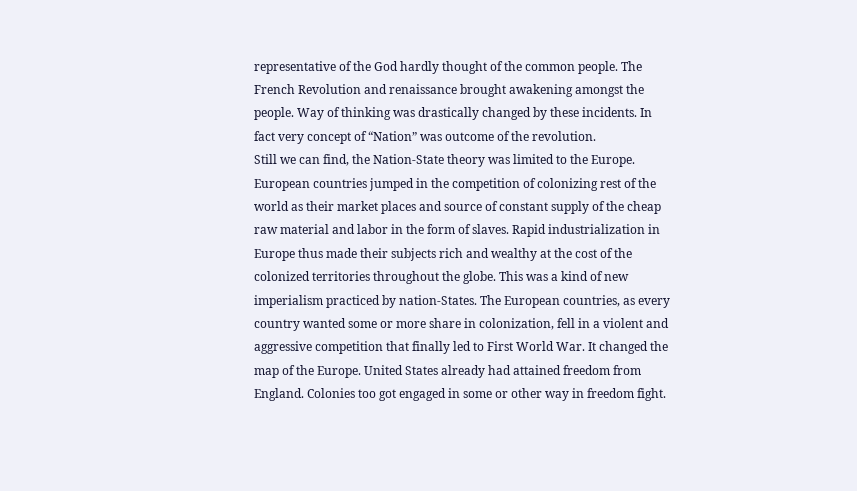representative of the God hardly thought of the common people. The French Revolution and renaissance brought awakening amongst the people. Way of thinking was drastically changed by these incidents. In fact very concept of “Nation” was outcome of the revolution.
Still we can find, the Nation-State theory was limited to the Europe. European countries jumped in the competition of colonizing rest of the world as their market places and source of constant supply of the cheap raw material and labor in the form of slaves. Rapid industrialization in Europe thus made their subjects rich and wealthy at the cost of the colonized territories throughout the globe. This was a kind of new imperialism practiced by nation-States. The European countries, as every country wanted some or more share in colonization, fell in a violent and aggressive competition that finally led to First World War. It changed the map of the Europe. United States already had attained freedom from England. Colonies too got engaged in some or other way in freedom fight.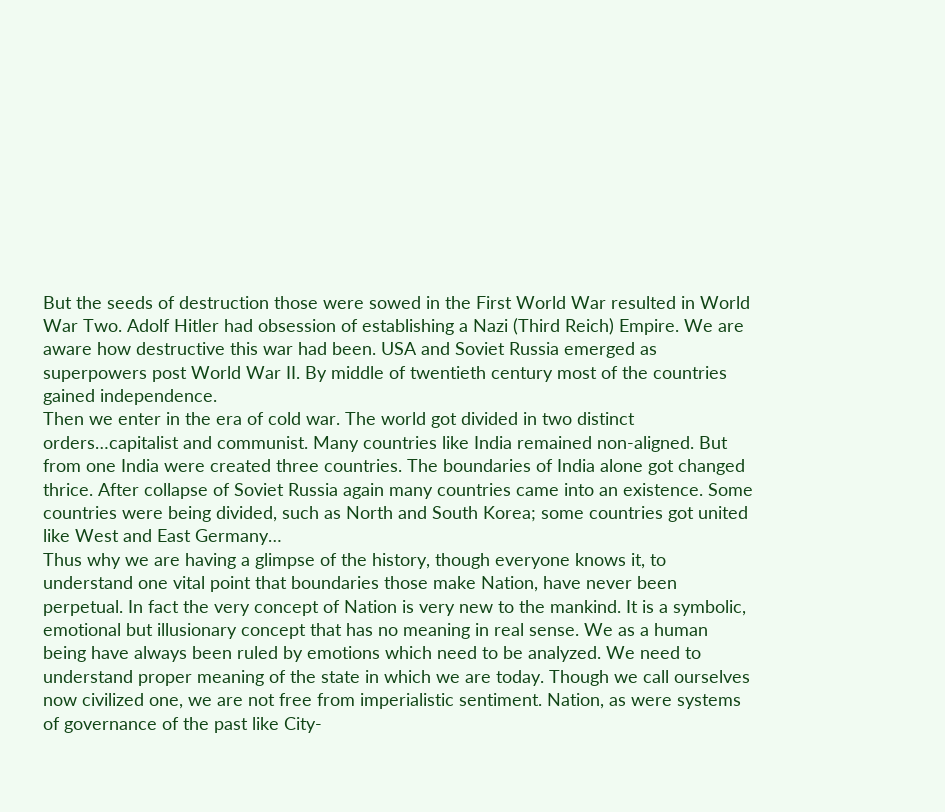But the seeds of destruction those were sowed in the First World War resulted in World War Two. Adolf Hitler had obsession of establishing a Nazi (Third Reich) Empire. We are aware how destructive this war had been. USA and Soviet Russia emerged as superpowers post World War II. By middle of twentieth century most of the countries gained independence.
Then we enter in the era of cold war. The world got divided in two distinct orders…capitalist and communist. Many countries like India remained non-aligned. But from one India were created three countries. The boundaries of India alone got changed thrice. After collapse of Soviet Russia again many countries came into an existence. Some countries were being divided, such as North and South Korea; some countries got united like West and East Germany…
Thus why we are having a glimpse of the history, though everyone knows it, to understand one vital point that boundaries those make Nation, have never been perpetual. In fact the very concept of Nation is very new to the mankind. It is a symbolic, emotional but illusionary concept that has no meaning in real sense. We as a human being have always been ruled by emotions which need to be analyzed. We need to understand proper meaning of the state in which we are today. Though we call ourselves now civilized one, we are not free from imperialistic sentiment. Nation, as were systems of governance of the past like City-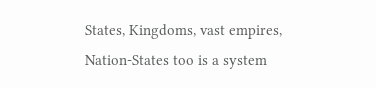States, Kingdoms, vast empires, Nation-States too is a system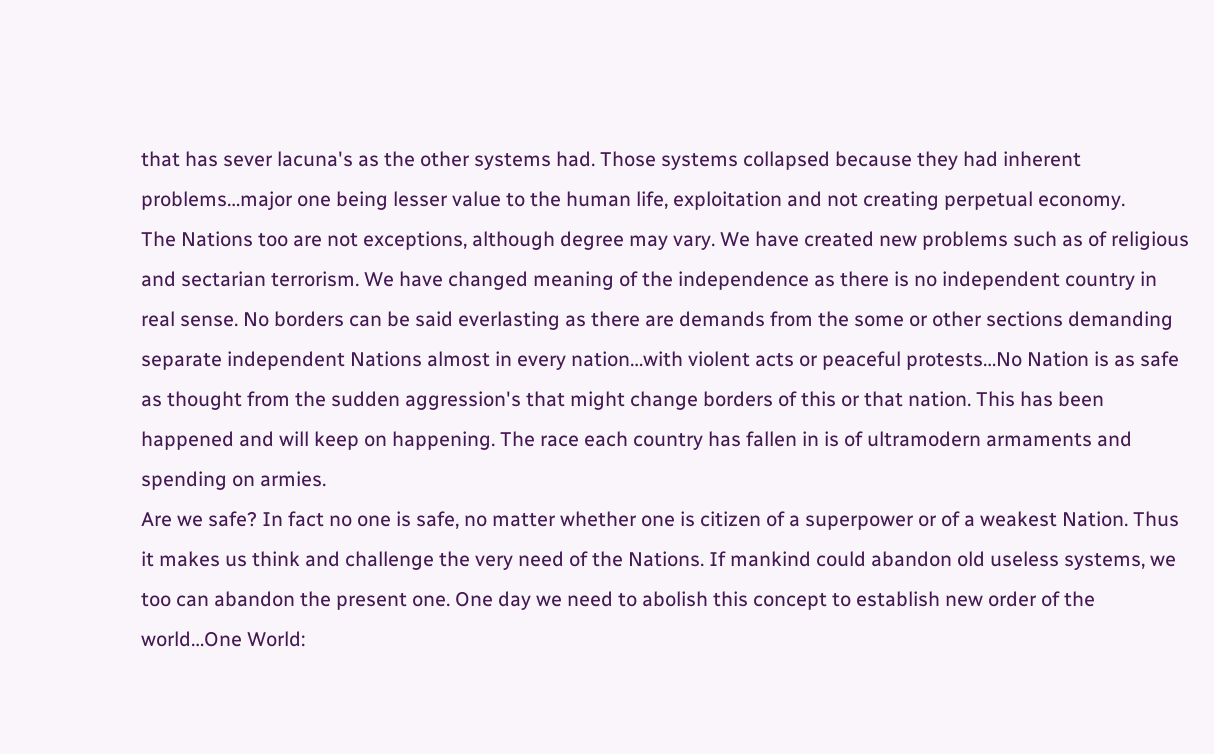that has sever lacuna's as the other systems had. Those systems collapsed because they had inherent problems…major one being lesser value to the human life, exploitation and not creating perpetual economy.
The Nations too are not exceptions, although degree may vary. We have created new problems such as of religious and sectarian terrorism. We have changed meaning of the independence as there is no independent country in real sense. No borders can be said everlasting as there are demands from the some or other sections demanding separate independent Nations almost in every nation…with violent acts or peaceful protests…No Nation is as safe as thought from the sudden aggression's that might change borders of this or that nation. This has been happened and will keep on happening. The race each country has fallen in is of ultramodern armaments and spending on armies.
Are we safe? In fact no one is safe, no matter whether one is citizen of a superpower or of a weakest Nation. Thus it makes us think and challenge the very need of the Nations. If mankind could abandon old useless systems, we too can abandon the present one. One day we need to abolish this concept to establish new order of the world…One World: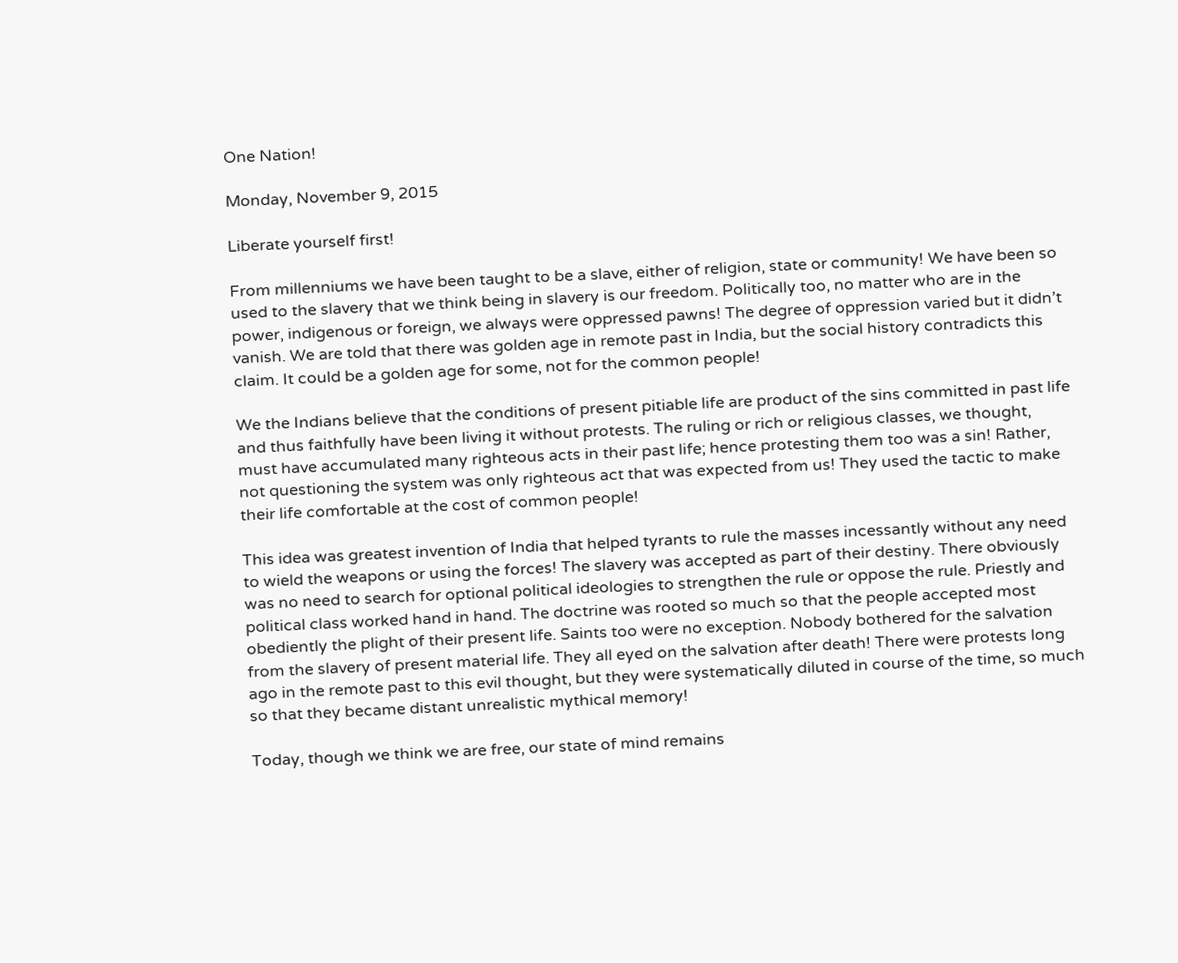One Nation!

Monday, November 9, 2015

Liberate yourself first!

From millenniums we have been taught to be a slave, either of religion, state or community! We have been so used to the slavery that we think being in slavery is our freedom. Politically too, no matter who are in the power, indigenous or foreign, we always were oppressed pawns! The degree of oppression varied but it didn’t vanish. We are told that there was golden age in remote past in India, but the social history contradicts this claim. It could be a golden age for some, not for the common people!

We the Indians believe that the conditions of present pitiable life are product of the sins committed in past life and thus faithfully have been living it without protests. The ruling or rich or religious classes, we thought, must have accumulated many righteous acts in their past life; hence protesting them too was a sin! Rather, not questioning the system was only righteous act that was expected from us! They used the tactic to make their life comfortable at the cost of common people!

This idea was greatest invention of India that helped tyrants to rule the masses incessantly without any need to wield the weapons or using the forces! The slavery was accepted as part of their destiny. There obviously was no need to search for optional political ideologies to strengthen the rule or oppose the rule. Priestly and political class worked hand in hand. The doctrine was rooted so much so that the people accepted most obediently the plight of their present life. Saints too were no exception. Nobody bothered for the salvation from the slavery of present material life. They all eyed on the salvation after death! There were protests long ago in the remote past to this evil thought, but they were systematically diluted in course of the time, so much so that they became distant unrealistic mythical memory!

Today, though we think we are free, our state of mind remains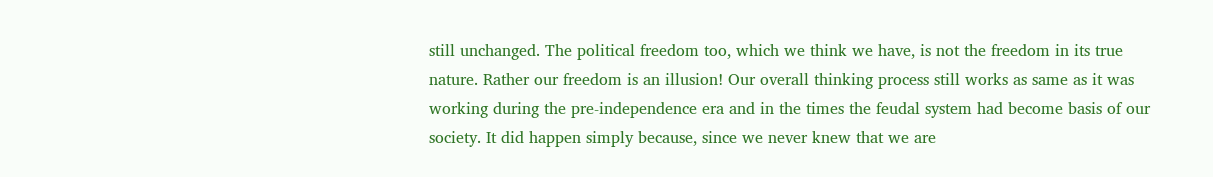still unchanged. The political freedom too, which we think we have, is not the freedom in its true nature. Rather our freedom is an illusion! Our overall thinking process still works as same as it was working during the pre-independence era and in the times the feudal system had become basis of our society. It did happen simply because, since we never knew that we are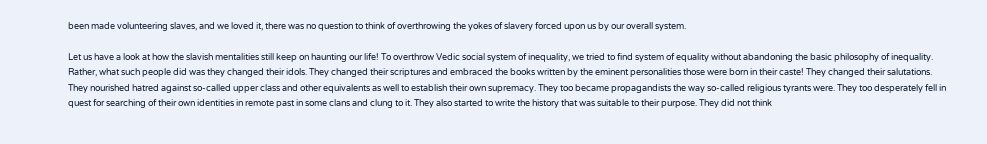been made volunteering slaves, and we loved it, there was no question to think of overthrowing the yokes of slavery forced upon us by our overall system.

Let us have a look at how the slavish mentalities still keep on haunting our life! To overthrow Vedic social system of inequality, we tried to find system of equality without abandoning the basic philosophy of inequality. Rather, what such people did was they changed their idols. They changed their scriptures and embraced the books written by the eminent personalities those were born in their caste! They changed their salutations. They nourished hatred against so-called upper class and other equivalents as well to establish their own supremacy. They too became propagandists the way so-called religious tyrants were. They too desperately fell in quest for searching of their own identities in remote past in some clans and clung to it. They also started to write the history that was suitable to their purpose. They did not think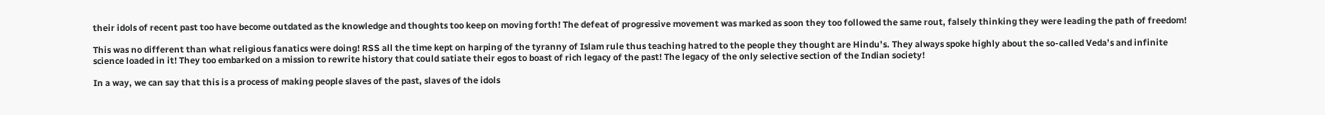their idols of recent past too have become outdated as the knowledge and thoughts too keep on moving forth! The defeat of progressive movement was marked as soon they too followed the same rout, falsely thinking they were leading the path of freedom!

This was no different than what religious fanatics were doing! RSS all the time kept on harping of the tyranny of Islam rule thus teaching hatred to the people they thought are Hindu’s. They always spoke highly about the so-called Veda’s and infinite science loaded in it! They too embarked on a mission to rewrite history that could satiate their egos to boast of rich legacy of the past! The legacy of the only selective section of the Indian society!

In a way, we can say that this is a process of making people slaves of the past, slaves of the idols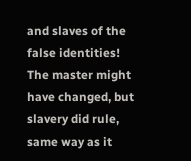and slaves of the false identities! The master might have changed, but slavery did rule, same way as it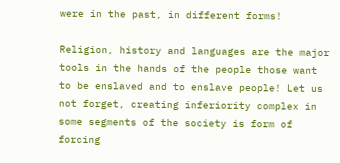were in the past, in different forms!

Religion, history and languages are the major tools in the hands of the people those want to be enslaved and to enslave people! Let us not forget, creating inferiority complex in some segments of the society is form of forcing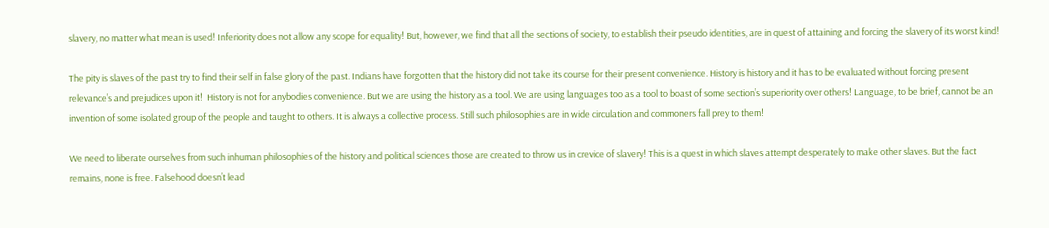slavery, no matter what mean is used! Inferiority does not allow any scope for equality! But, however, we find that all the sections of society, to establish their pseudo identities, are in quest of attaining and forcing the slavery of its worst kind!

The pity is slaves of the past try to find their self in false glory of the past. Indians have forgotten that the history did not take its course for their present convenience. History is history and it has to be evaluated without forcing present relevance’s and prejudices upon it!  History is not for anybodies convenience. But we are using the history as a tool. We are using languages too as a tool to boast of some section’s superiority over others! Language, to be brief, cannot be an invention of some isolated group of the people and taught to others. It is always a collective process. Still such philosophies are in wide circulation and commoners fall prey to them!

We need to liberate ourselves from such inhuman philosophies of the history and political sciences those are created to throw us in crevice of slavery! This is a quest in which slaves attempt desperately to make other slaves. But the fact remains, none is free. Falsehood doesn’t lead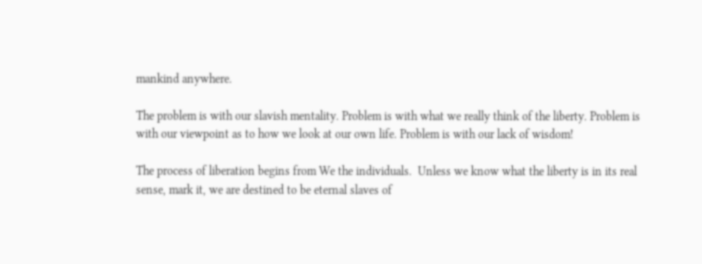mankind anywhere.

The problem is with our slavish mentality. Problem is with what we really think of the liberty. Problem is with our viewpoint as to how we look at our own life. Problem is with our lack of wisdom!

The process of liberation begins from We the individuals.  Unless we know what the liberty is in its real sense, mark it, we are destined to be eternal slaves of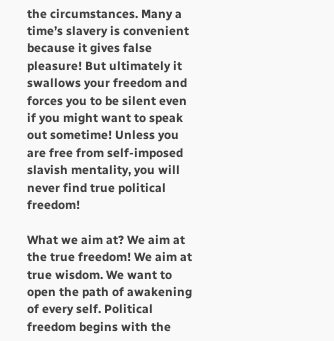the circumstances. Many a time’s slavery is convenient because it gives false pleasure! But ultimately it swallows your freedom and forces you to be silent even if you might want to speak out sometime! Unless you are free from self-imposed slavish mentality, you will never find true political freedom!

What we aim at? We aim at the true freedom! We aim at true wisdom. We want to open the path of awakening of every self. Political freedom begins with the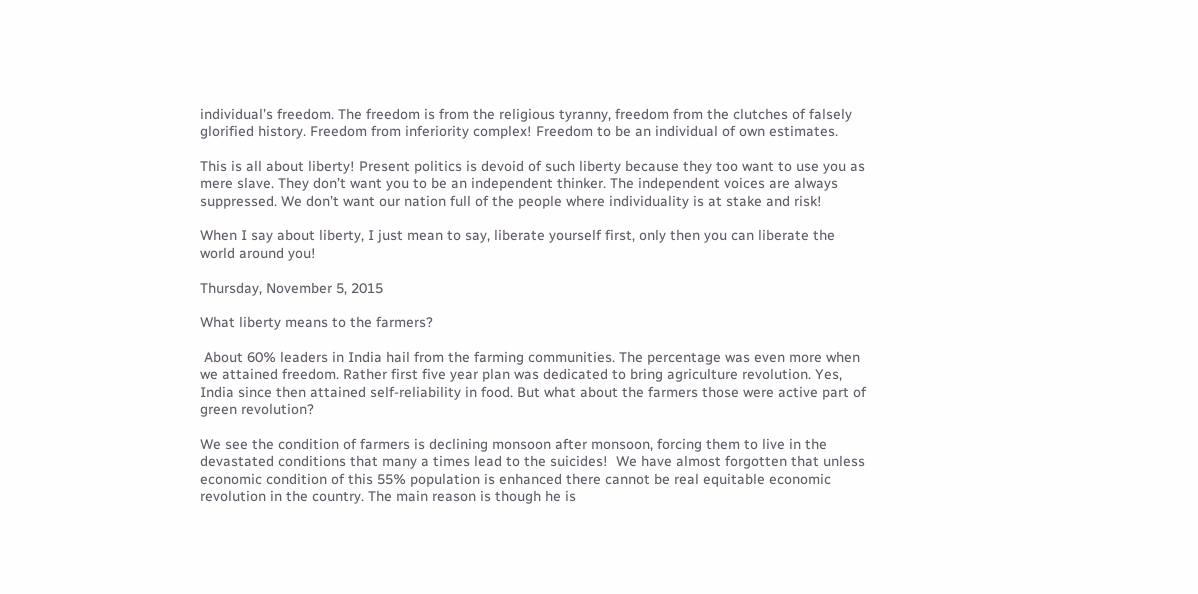individual’s freedom. The freedom is from the religious tyranny, freedom from the clutches of falsely glorified history. Freedom from inferiority complex! Freedom to be an individual of own estimates.

This is all about liberty! Present politics is devoid of such liberty because they too want to use you as mere slave. They don’t want you to be an independent thinker. The independent voices are always suppressed. We don’t want our nation full of the people where individuality is at stake and risk!

When I say about liberty, I just mean to say, liberate yourself first, only then you can liberate the world around you!

Thursday, November 5, 2015

What liberty means to the farmers?

 About 60% leaders in India hail from the farming communities. The percentage was even more when we attained freedom. Rather first five year plan was dedicated to bring agriculture revolution. Yes, India since then attained self-reliability in food. But what about the farmers those were active part of green revolution?

We see the condition of farmers is declining monsoon after monsoon, forcing them to live in the devastated conditions that many a times lead to the suicides!  We have almost forgotten that unless economic condition of this 55% population is enhanced there cannot be real equitable economic revolution in the country. The main reason is though he is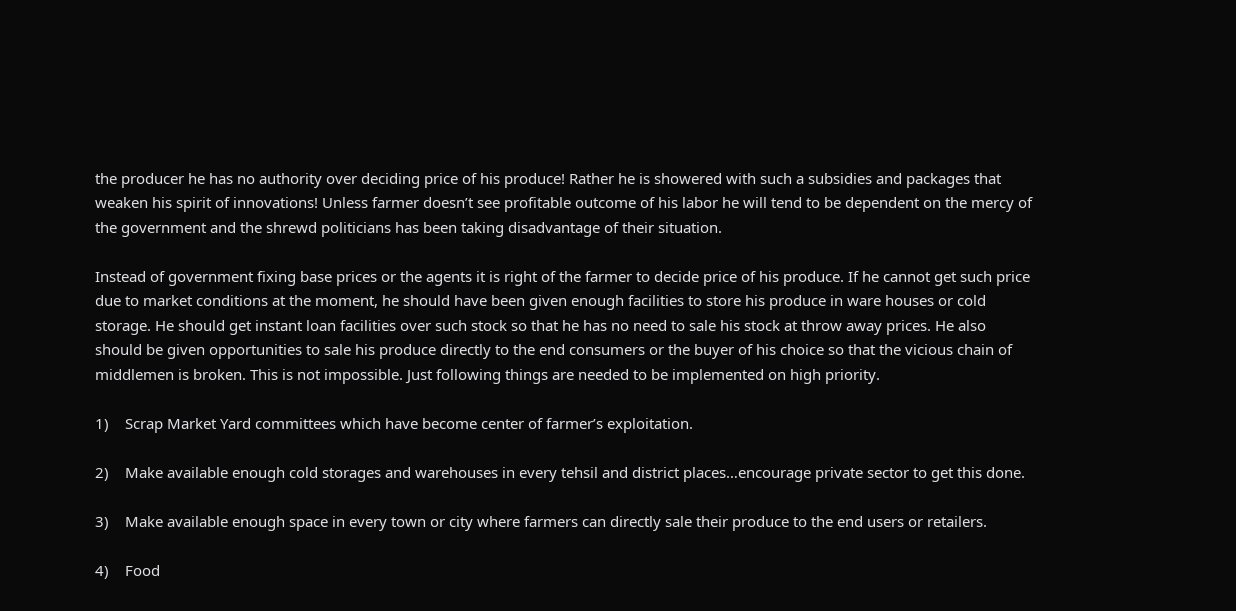the producer he has no authority over deciding price of his produce! Rather he is showered with such a subsidies and packages that weaken his spirit of innovations! Unless farmer doesn’t see profitable outcome of his labor he will tend to be dependent on the mercy of the government and the shrewd politicians has been taking disadvantage of their situation.

Instead of government fixing base prices or the agents it is right of the farmer to decide price of his produce. If he cannot get such price due to market conditions at the moment, he should have been given enough facilities to store his produce in ware houses or cold storage. He should get instant loan facilities over such stock so that he has no need to sale his stock at throw away prices. He also should be given opportunities to sale his produce directly to the end consumers or the buyer of his choice so that the vicious chain of middlemen is broken. This is not impossible. Just following things are needed to be implemented on high priority.

1)    Scrap Market Yard committees which have become center of farmer’s exploitation.

2)    Make available enough cold storages and warehouses in every tehsil and district places…encourage private sector to get this done.

3)    Make available enough space in every town or city where farmers can directly sale their produce to the end users or retailers.

4)    Food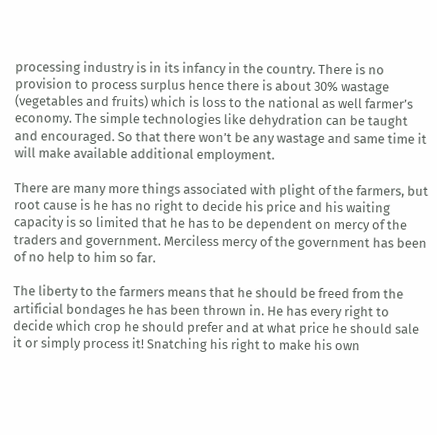processing industry is in its infancy in the country. There is no provision to process surplus hence there is about 30% wastage (vegetables and fruits) which is loss to the national as well farmer’s economy. The simple technologies like dehydration can be taught and encouraged. So that there won’t be any wastage and same time it will make available additional employment.

There are many more things associated with plight of the farmers, but root cause is he has no right to decide his price and his waiting capacity is so limited that he has to be dependent on mercy of the traders and government. Merciless mercy of the government has been of no help to him so far.

The liberty to the farmers means that he should be freed from the artificial bondages he has been thrown in. He has every right to decide which crop he should prefer and at what price he should sale it or simply process it! Snatching his right to make his own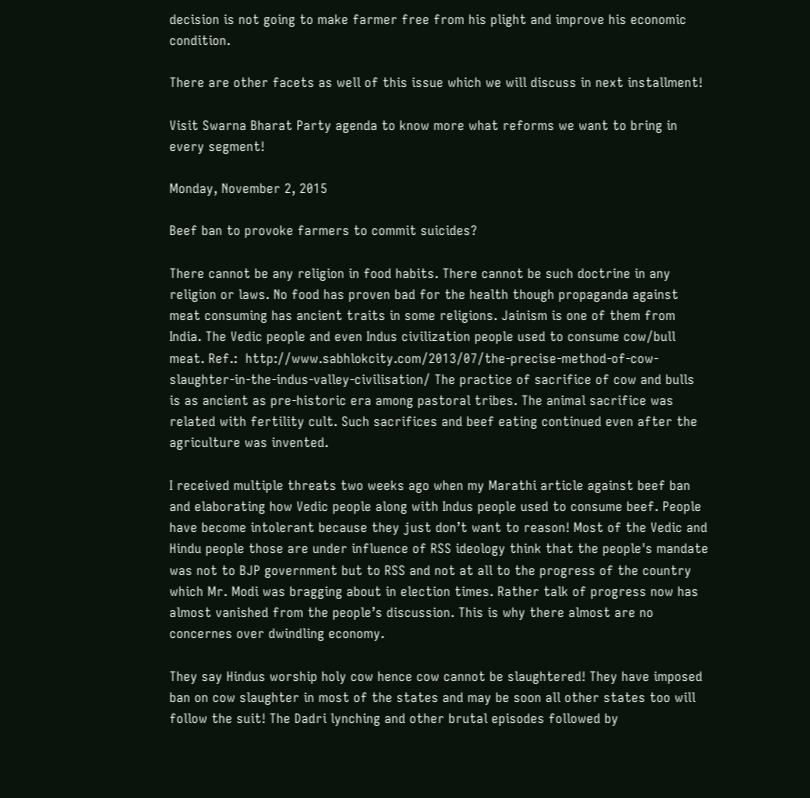decision is not going to make farmer free from his plight and improve his economic condition.

There are other facets as well of this issue which we will discuss in next installment!

Visit Swarna Bharat Party agenda to know more what reforms we want to bring in every segment!

Monday, November 2, 2015

Beef ban to provoke farmers to commit suicides?

There cannot be any religion in food habits. There cannot be such doctrine in any religion or laws. No food has proven bad for the health though propaganda against meat consuming has ancient traits in some religions. Jainism is one of them from India. The Vedic people and even Indus civilization people used to consume cow/bull meat. Ref.:  http://www.sabhlokcity.com/2013/07/the-precise-method-of-cow-slaughter-in-the-indus-valley-civilisation/ The practice of sacrifice of cow and bulls is as ancient as pre-historic era among pastoral tribes. The animal sacrifice was related with fertility cult. Such sacrifices and beef eating continued even after the agriculture was invented.

I received multiple threats two weeks ago when my Marathi article against beef ban and elaborating how Vedic people along with Indus people used to consume beef. People have become intolerant because they just don’t want to reason! Most of the Vedic and Hindu people those are under influence of RSS ideology think that the people's mandate was not to BJP government but to RSS and not at all to the progress of the country which Mr. Modi was bragging about in election times. Rather talk of progress now has almost vanished from the people’s discussion. This is why there almost are no concernes over dwindling economy.

They say Hindus worship holy cow hence cow cannot be slaughtered! They have imposed ban on cow slaughter in most of the states and may be soon all other states too will follow the suit! The Dadri lynching and other brutal episodes followed by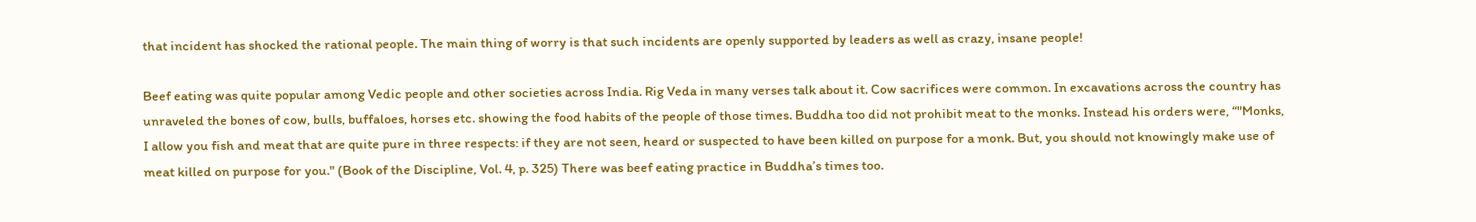that incident has shocked the rational people. The main thing of worry is that such incidents are openly supported by leaders as well as crazy, insane people!

Beef eating was quite popular among Vedic people and other societies across India. Rig Veda in many verses talk about it. Cow sacrifices were common. In excavations across the country has unraveled the bones of cow, bulls, buffaloes, horses etc. showing the food habits of the people of those times. Buddha too did not prohibit meat to the monks. Instead his orders were, “"Monks, I allow you fish and meat that are quite pure in three respects: if they are not seen, heard or suspected to have been killed on purpose for a monk. But, you should not knowingly make use of meat killed on purpose for you." (Book of the Discipline, Vol. 4, p. 325) There was beef eating practice in Buddha’s times too.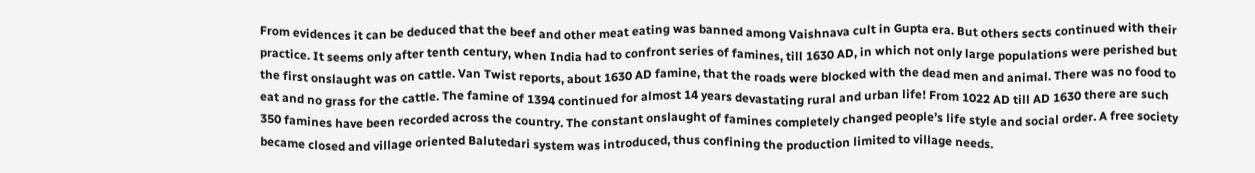From evidences it can be deduced that the beef and other meat eating was banned among Vaishnava cult in Gupta era. But others sects continued with their practice. It seems only after tenth century, when India had to confront series of famines, till 1630 AD, in which not only large populations were perished but the first onslaught was on cattle. Van Twist reports, about 1630 AD famine, that the roads were blocked with the dead men and animal. There was no food to eat and no grass for the cattle. The famine of 1394 continued for almost 14 years devastating rural and urban life! From 1022 AD till AD 1630 there are such 350 famines have been recorded across the country. The constant onslaught of famines completely changed people’s life style and social order. A free society became closed and village oriented Balutedari system was introduced, thus confining the production limited to village needs.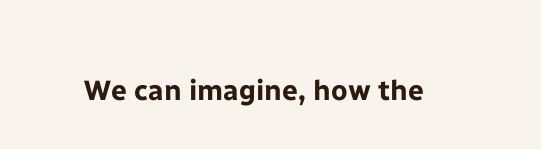We can imagine, how the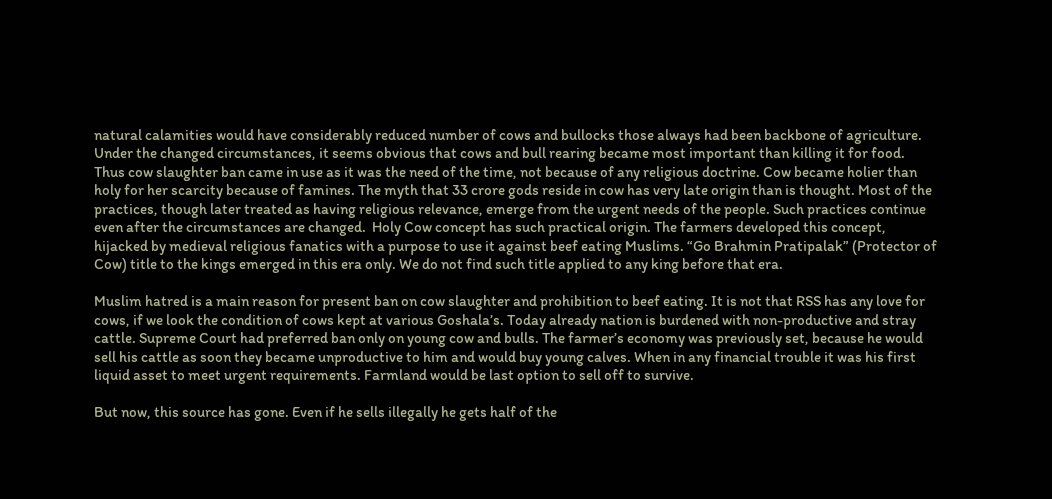natural calamities would have considerably reduced number of cows and bullocks those always had been backbone of agriculture. Under the changed circumstances, it seems obvious that cows and bull rearing became most important than killing it for food. Thus cow slaughter ban came in use as it was the need of the time, not because of any religious doctrine. Cow became holier than holy for her scarcity because of famines. The myth that 33 crore gods reside in cow has very late origin than is thought. Most of the practices, though later treated as having religious relevance, emerge from the urgent needs of the people. Such practices continue even after the circumstances are changed.  Holy Cow concept has such practical origin. The farmers developed this concept, hijacked by medieval religious fanatics with a purpose to use it against beef eating Muslims. “Go Brahmin Pratipalak” (Protector of Cow) title to the kings emerged in this era only. We do not find such title applied to any king before that era.

Muslim hatred is a main reason for present ban on cow slaughter and prohibition to beef eating. It is not that RSS has any love for cows, if we look the condition of cows kept at various Goshala’s. Today already nation is burdened with non-productive and stray cattle. Supreme Court had preferred ban only on young cow and bulls. The farmer’s economy was previously set, because he would sell his cattle as soon they became unproductive to him and would buy young calves. When in any financial trouble it was his first liquid asset to meet urgent requirements. Farmland would be last option to sell off to survive.

But now, this source has gone. Even if he sells illegally he gets half of the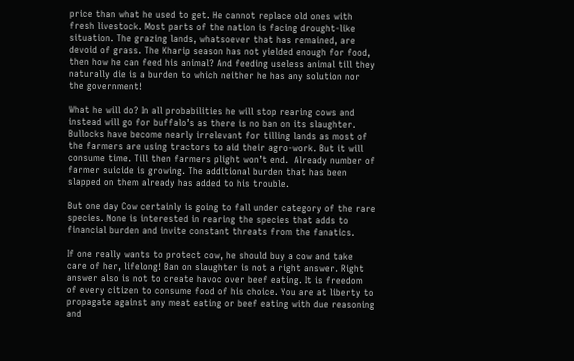price than what he used to get. He cannot replace old ones with fresh livestock. Most parts of the nation is facing drought-like situation. The grazing lands, whatsoever that has remained, are devoid of grass. The Kharip season has not yielded enough for food, then how he can feed his animal? And feeding useless animal till they naturally die is a burden to which neither he has any solution nor the government!

What he will do? In all probabilities he will stop rearing cows and instead will go for buffalo’s as there is no ban on its slaughter. Bullocks have become nearly irrelevant for tilling lands as most of the farmers are using tractors to aid their agro-work. But it will consume time. Till then farmers plight won’t end.  Already number of farmer suicide is growing. The additional burden that has been slapped on them already has added to his trouble.

But one day Cow certainly is going to fall under category of the rare species. None is interested in rearing the species that adds to financial burden and invite constant threats from the fanatics.

If one really wants to protect cow, he should buy a cow and take care of her, lifelong! Ban on slaughter is not a right answer. Right answer also is not to create havoc over beef eating. It is freedom of every citizen to consume food of his choice. You are at liberty to propagate against any meat eating or beef eating with due reasoning and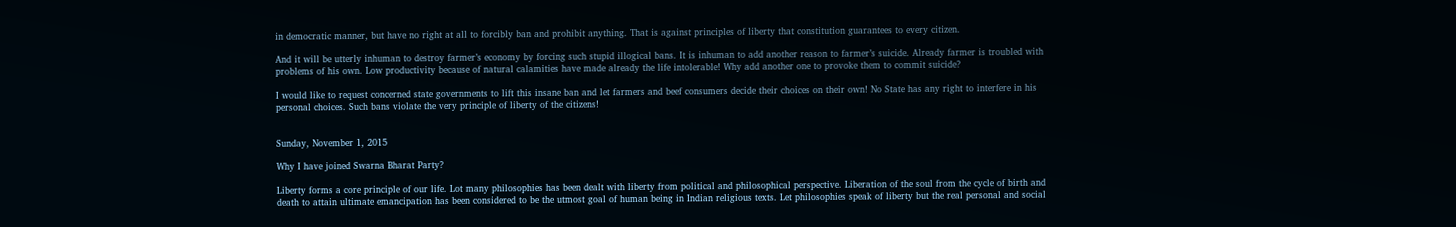in democratic manner, but have no right at all to forcibly ban and prohibit anything. That is against principles of liberty that constitution guarantees to every citizen.

And it will be utterly inhuman to destroy farmer’s economy by forcing such stupid illogical bans. It is inhuman to add another reason to farmer’s suicide. Already farmer is troubled with problems of his own. Low productivity because of natural calamities have made already the life intolerable! Why add another one to provoke them to commit suicide?

I would like to request concerned state governments to lift this insane ban and let farmers and beef consumers decide their choices on their own! No State has any right to interfere in his personal choices. Such bans violate the very principle of liberty of the citizens!


Sunday, November 1, 2015

Why I have joined Swarna Bharat Party?

Liberty forms a core principle of our life. Lot many philosophies has been dealt with liberty from political and philosophical perspective. Liberation of the soul from the cycle of birth and death to attain ultimate emancipation has been considered to be the utmost goal of human being in Indian religious texts. Let philosophies speak of liberty but the real personal and social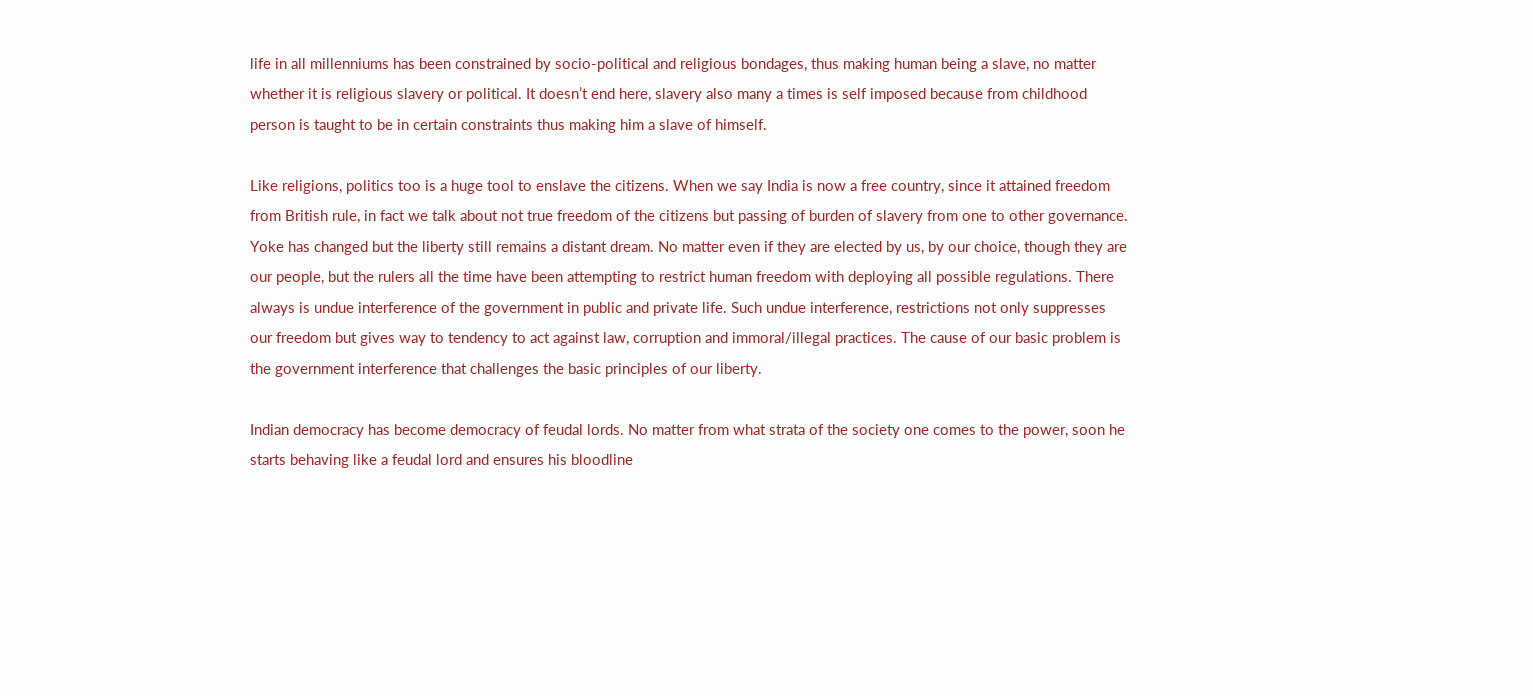life in all millenniums has been constrained by socio-political and religious bondages, thus making human being a slave, no matter whether it is religious slavery or political. It doesn’t end here, slavery also many a times is self imposed because from childhood person is taught to be in certain constraints thus making him a slave of himself.

Like religions, politics too is a huge tool to enslave the citizens. When we say India is now a free country, since it attained freedom from British rule, in fact we talk about not true freedom of the citizens but passing of burden of slavery from one to other governance. Yoke has changed but the liberty still remains a distant dream. No matter even if they are elected by us, by our choice, though they are our people, but the rulers all the time have been attempting to restrict human freedom with deploying all possible regulations. There always is undue interference of the government in public and private life. Such undue interference, restrictions not only suppresses our freedom but gives way to tendency to act against law, corruption and immoral/illegal practices. The cause of our basic problem is the government interference that challenges the basic principles of our liberty.

Indian democracy has become democracy of feudal lords. No matter from what strata of the society one comes to the power, soon he starts behaving like a feudal lord and ensures his bloodline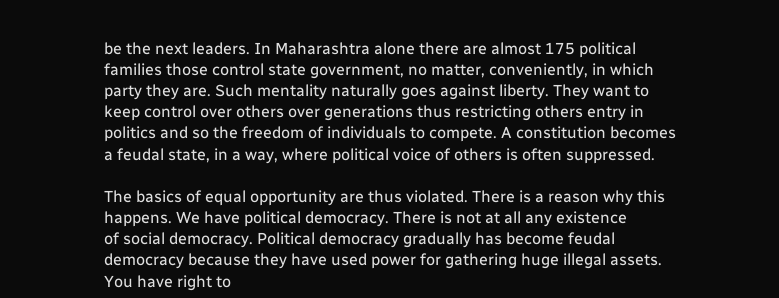be the next leaders. In Maharashtra alone there are almost 175 political families those control state government, no matter, conveniently, in which party they are. Such mentality naturally goes against liberty. They want to keep control over others over generations thus restricting others entry in politics and so the freedom of individuals to compete. A constitution becomes a feudal state, in a way, where political voice of others is often suppressed.

The basics of equal opportunity are thus violated. There is a reason why this happens. We have political democracy. There is not at all any existence          of social democracy. Political democracy gradually has become feudal democracy because they have used power for gathering huge illegal assets. You have right to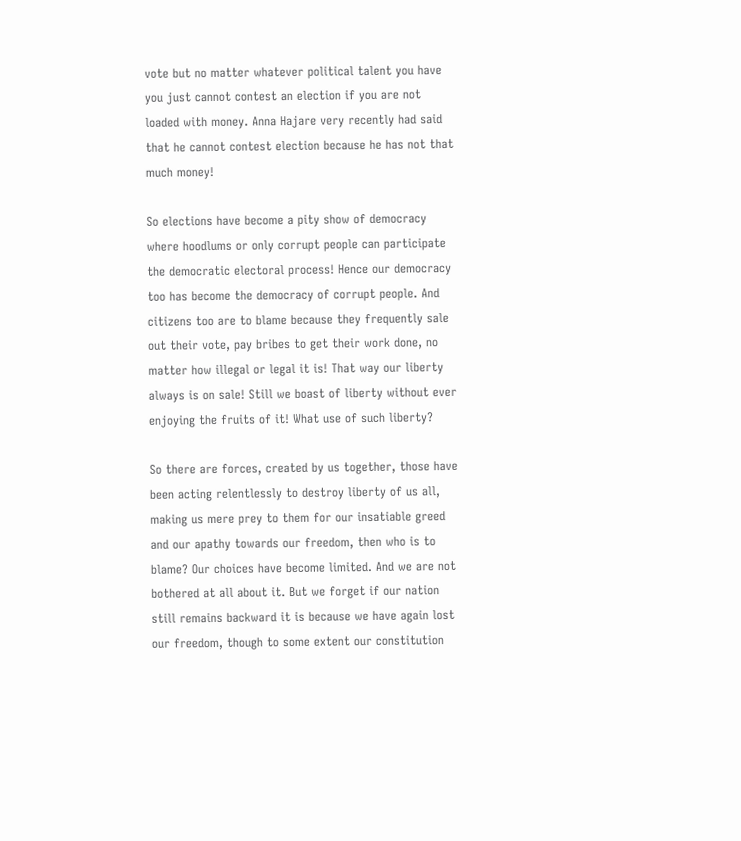vote but no matter whatever political talent you have you just cannot contest an election if you are not loaded with money. Anna Hajare very recently had said that he cannot contest election because he has not that much money!

So elections have become a pity show of democracy where hoodlums or only corrupt people can participate the democratic electoral process! Hence our democracy too has become the democracy of corrupt people. And citizens too are to blame because they frequently sale out their vote, pay bribes to get their work done, no matter how illegal or legal it is! That way our liberty always is on sale! Still we boast of liberty without ever enjoying the fruits of it! What use of such liberty?

So there are forces, created by us together, those have been acting relentlessly to destroy liberty of us all, making us mere prey to them for our insatiable greed and our apathy towards our freedom, then who is to blame? Our choices have become limited. And we are not bothered at all about it. But we forget if our nation still remains backward it is because we have again lost our freedom, though to some extent our constitution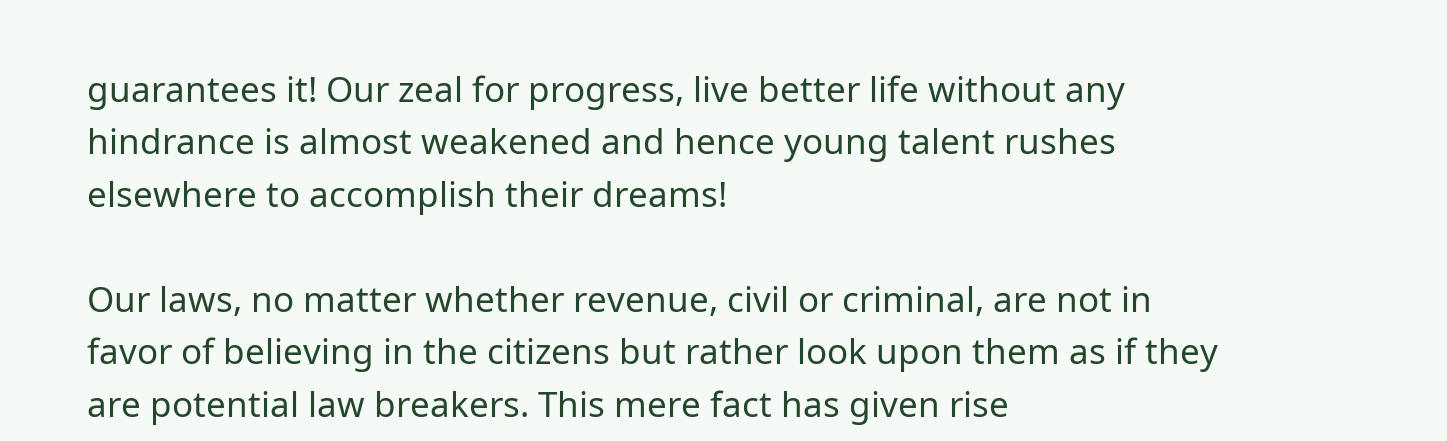guarantees it! Our zeal for progress, live better life without any hindrance is almost weakened and hence young talent rushes elsewhere to accomplish their dreams!

Our laws, no matter whether revenue, civil or criminal, are not in favor of believing in the citizens but rather look upon them as if they are potential law breakers. This mere fact has given rise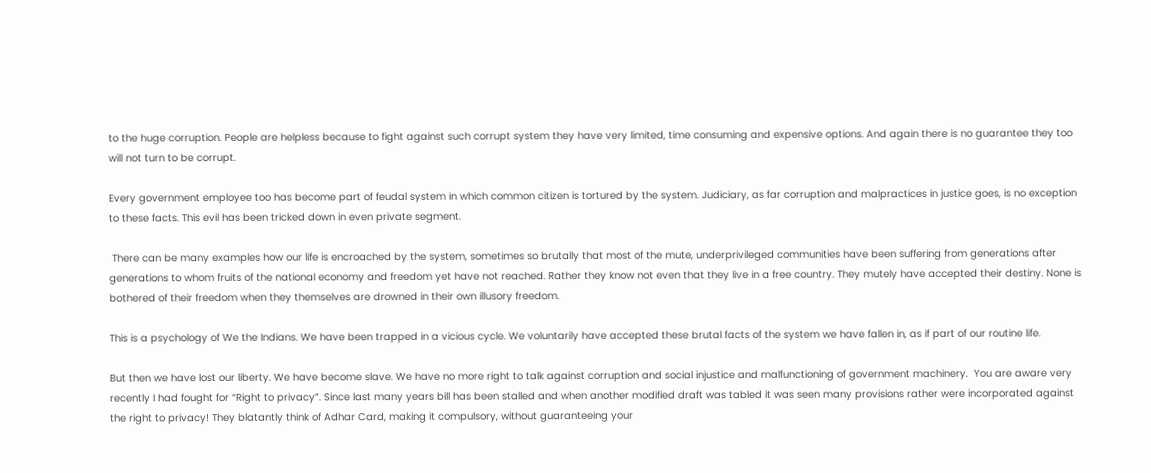to the huge corruption. People are helpless because to fight against such corrupt system they have very limited, time consuming and expensive options. And again there is no guarantee they too will not turn to be corrupt.

Every government employee too has become part of feudal system in which common citizen is tortured by the system. Judiciary, as far corruption and malpractices in justice goes, is no exception to these facts. This evil has been tricked down in even private segment.

 There can be many examples how our life is encroached by the system, sometimes so brutally that most of the mute, underprivileged communities have been suffering from generations after generations to whom fruits of the national economy and freedom yet have not reached. Rather they know not even that they live in a free country. They mutely have accepted their destiny. None is bothered of their freedom when they themselves are drowned in their own illusory freedom.

This is a psychology of We the Indians. We have been trapped in a vicious cycle. We voluntarily have accepted these brutal facts of the system we have fallen in, as if part of our routine life.

But then we have lost our liberty. We have become slave. We have no more right to talk against corruption and social injustice and malfunctioning of government machinery.  You are aware very recently I had fought for “Right to privacy”. Since last many years bill has been stalled and when another modified draft was tabled it was seen many provisions rather were incorporated against the right to privacy! They blatantly think of Adhar Card, making it compulsory, without guaranteeing your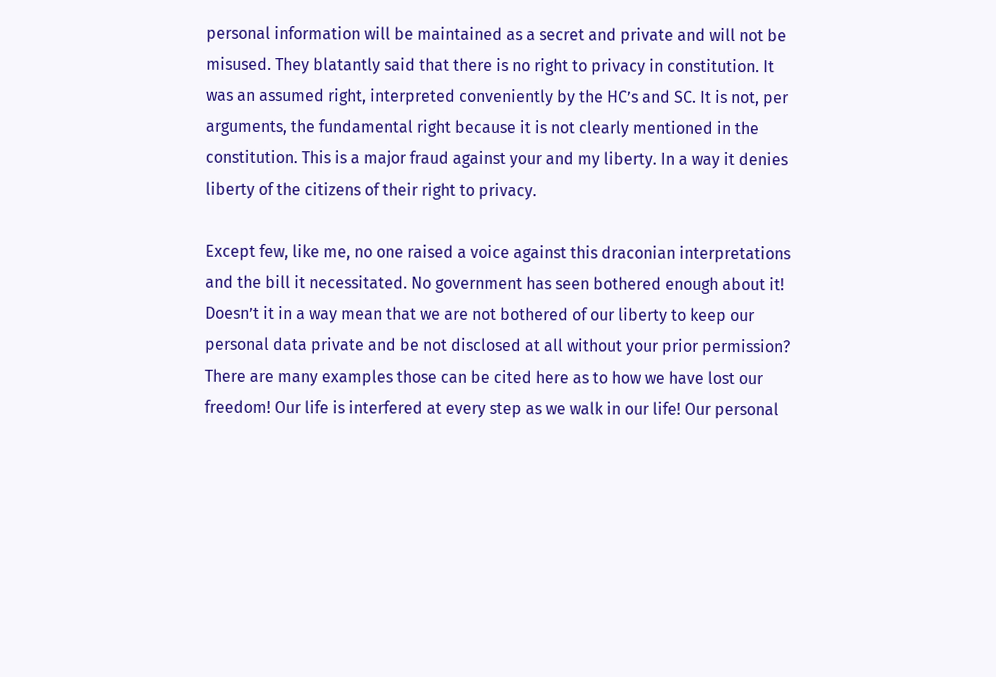personal information will be maintained as a secret and private and will not be misused. They blatantly said that there is no right to privacy in constitution. It was an assumed right, interpreted conveniently by the HC’s and SC. It is not, per arguments, the fundamental right because it is not clearly mentioned in the constitution. This is a major fraud against your and my liberty. In a way it denies liberty of the citizens of their right to privacy.

Except few, like me, no one raised a voice against this draconian interpretations and the bill it necessitated. No government has seen bothered enough about it! Doesn’t it in a way mean that we are not bothered of our liberty to keep our personal data private and be not disclosed at all without your prior permission? There are many examples those can be cited here as to how we have lost our freedom! Our life is interfered at every step as we walk in our life! Our personal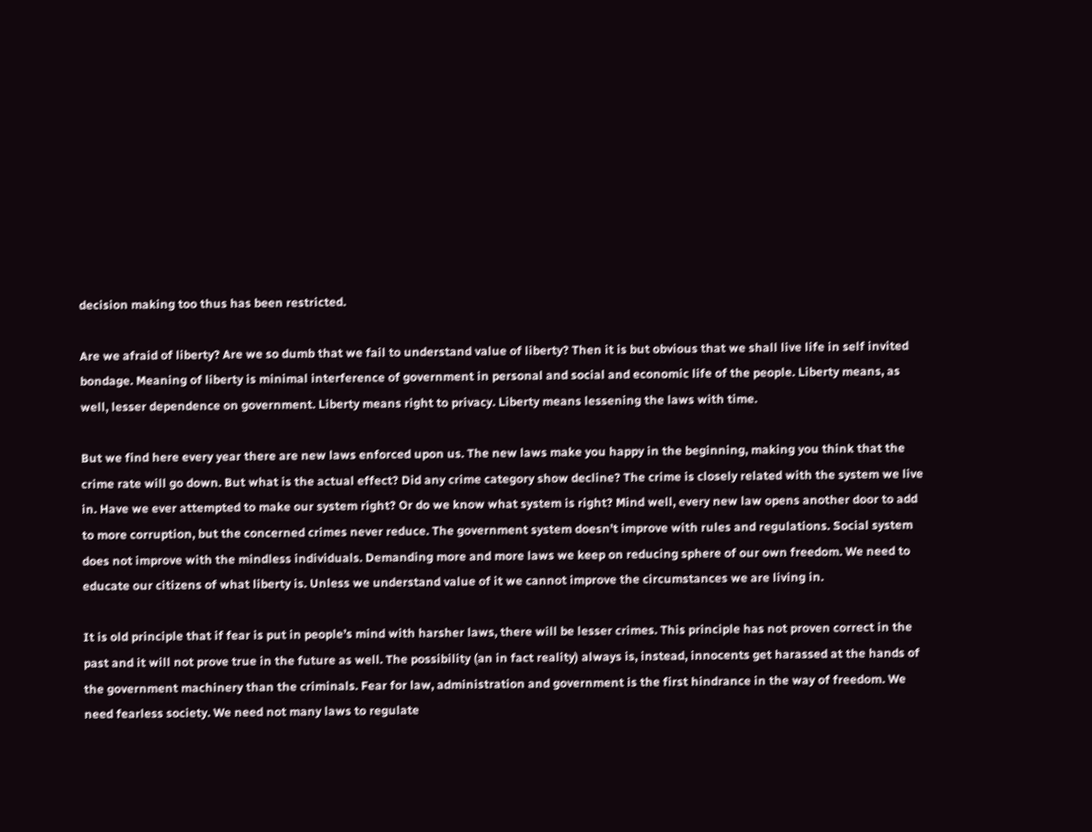decision making too thus has been restricted.

Are we afraid of liberty? Are we so dumb that we fail to understand value of liberty? Then it is but obvious that we shall live life in self invited bondage. Meaning of liberty is minimal interference of government in personal and social and economic life of the people. Liberty means, as well, lesser dependence on government. Liberty means right to privacy. Liberty means lessening the laws with time.

But we find here every year there are new laws enforced upon us. The new laws make you happy in the beginning, making you think that the crime rate will go down. But what is the actual effect? Did any crime category show decline? The crime is closely related with the system we live in. Have we ever attempted to make our system right? Or do we know what system is right? Mind well, every new law opens another door to add to more corruption, but the concerned crimes never reduce. The government system doesn’t improve with rules and regulations. Social system does not improve with the mindless individuals. Demanding more and more laws we keep on reducing sphere of our own freedom. We need to educate our citizens of what liberty is. Unless we understand value of it we cannot improve the circumstances we are living in.

It is old principle that if fear is put in people’s mind with harsher laws, there will be lesser crimes. This principle has not proven correct in the past and it will not prove true in the future as well. The possibility (an in fact reality) always is, instead, innocents get harassed at the hands of the government machinery than the criminals. Fear for law, administration and government is the first hindrance in the way of freedom. We need fearless society. We need not many laws to regulate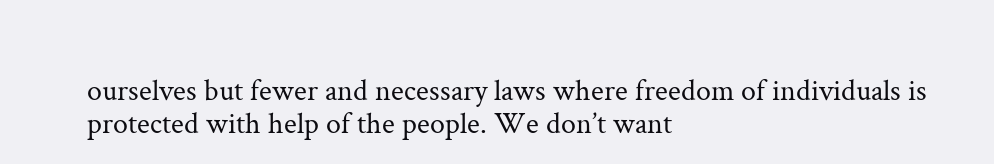ourselves but fewer and necessary laws where freedom of individuals is protected with help of the people. We don’t want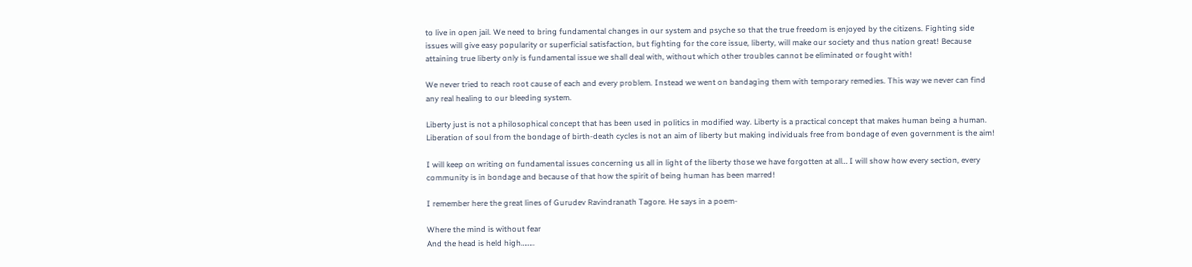to live in open jail. We need to bring fundamental changes in our system and psyche so that the true freedom is enjoyed by the citizens. Fighting side issues will give easy popularity or superficial satisfaction, but fighting for the core issue, liberty, will make our society and thus nation great! Because attaining true liberty only is fundamental issue we shall deal with, without which other troubles cannot be eliminated or fought with!

We never tried to reach root cause of each and every problem. Instead we went on bandaging them with temporary remedies. This way we never can find any real healing to our bleeding system.

Liberty just is not a philosophical concept that has been used in politics in modified way. Liberty is a practical concept that makes human being a human. Liberation of soul from the bondage of birth-death cycles is not an aim of liberty but making individuals free from bondage of even government is the aim!

I will keep on writing on fundamental issues concerning us all in light of the liberty those we have forgotten at all… I will show how every section, every community is in bondage and because of that how the spirit of being human has been marred!

I remember here the great lines of Gurudev Ravindranath Tagore. He says in a poem-

Where the mind is without fear
And the head is held high……..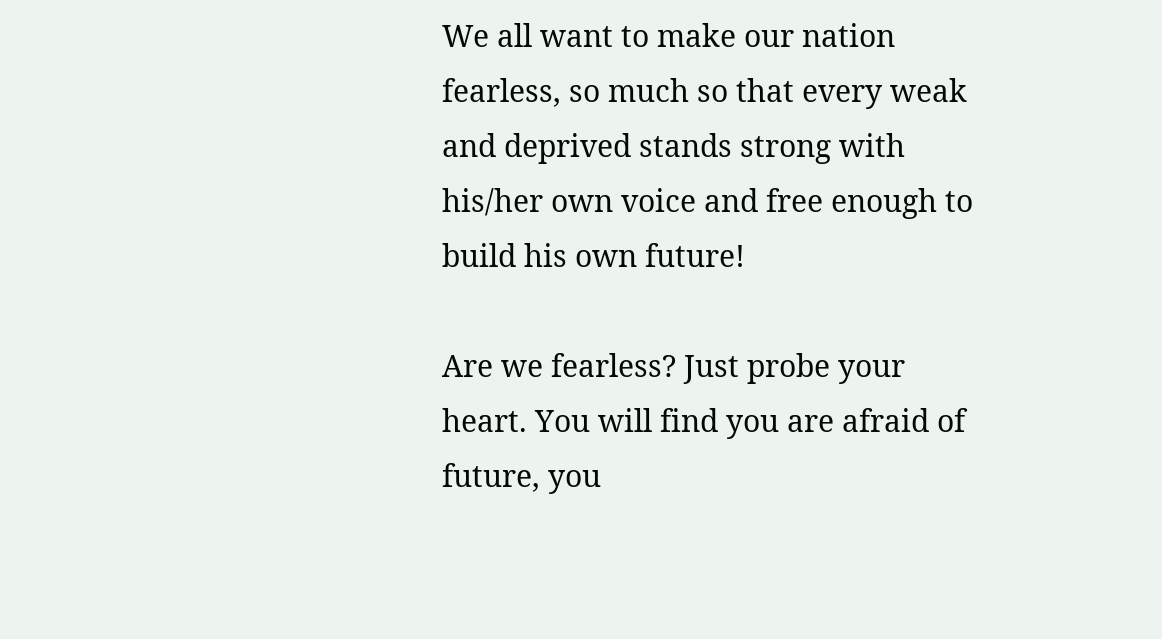We all want to make our nation fearless, so much so that every weak and deprived stands strong with his/her own voice and free enough to build his own future!

Are we fearless? Just probe your heart. You will find you are afraid of future, you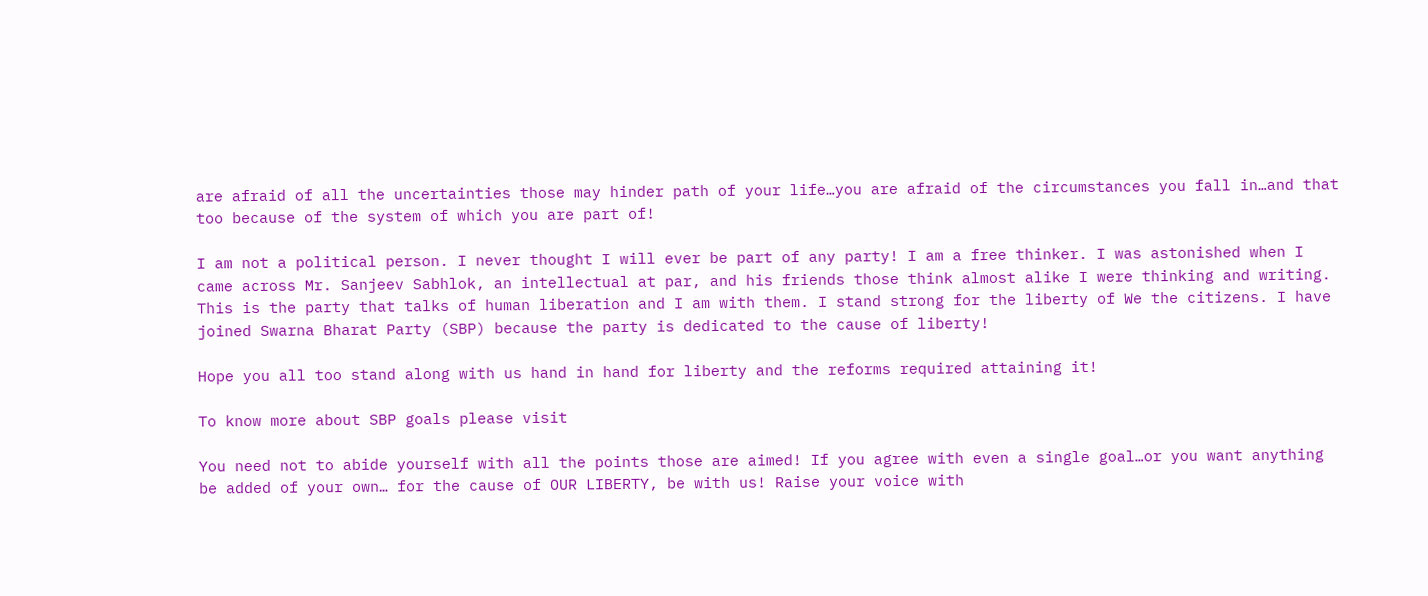are afraid of all the uncertainties those may hinder path of your life…you are afraid of the circumstances you fall in…and that too because of the system of which you are part of!

I am not a political person. I never thought I will ever be part of any party! I am a free thinker. I was astonished when I came across Mr. Sanjeev Sabhlok, an intellectual at par, and his friends those think almost alike I were thinking and writing. This is the party that talks of human liberation and I am with them. I stand strong for the liberty of We the citizens. I have joined Swarna Bharat Party (SBP) because the party is dedicated to the cause of liberty!

Hope you all too stand along with us hand in hand for liberty and the reforms required attaining it!

To know more about SBP goals please visit

You need not to abide yourself with all the points those are aimed! If you agree with even a single goal…or you want anything be added of your own… for the cause of OUR LIBERTY, be with us! Raise your voice with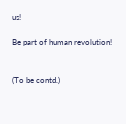us!

Be part of human revolution!


(To be contd.)